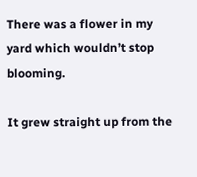There was a flower in my yard which wouldn’t stop blooming.

It grew straight up from the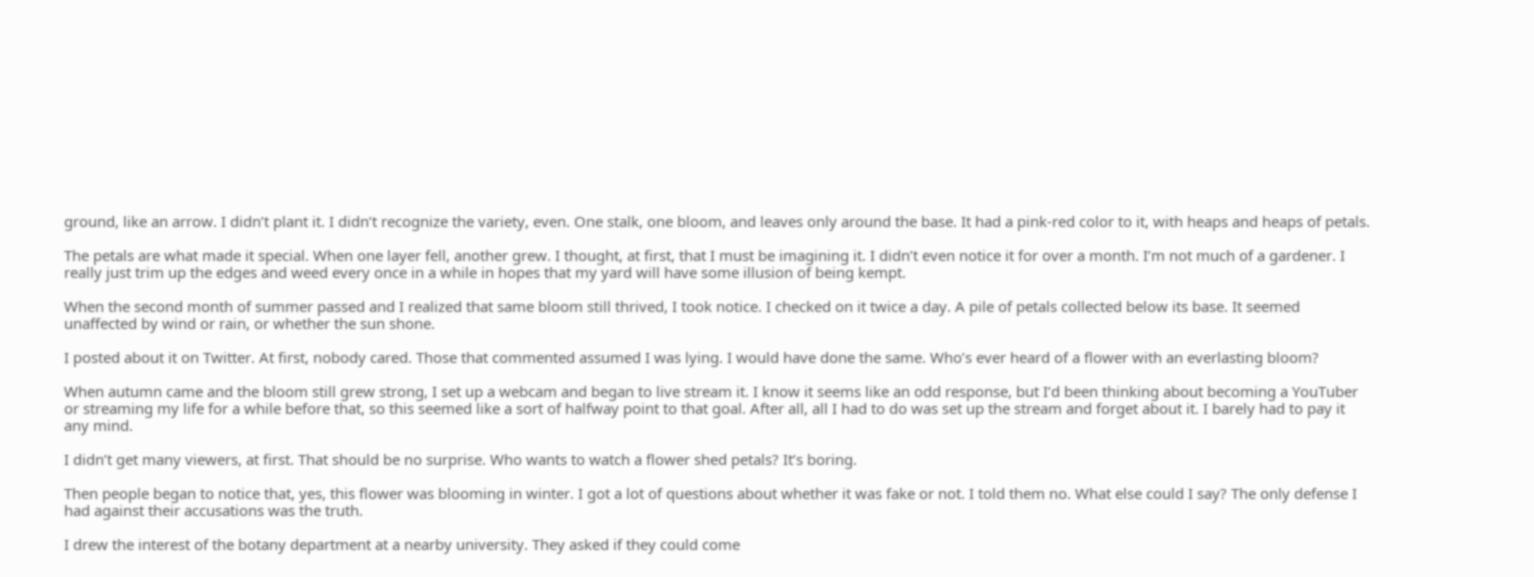ground, like an arrow. I didn’t plant it. I didn’t recognize the variety, even. One stalk, one bloom, and leaves only around the base. It had a pink-red color to it, with heaps and heaps of petals.

The petals are what made it special. When one layer fell, another grew. I thought, at first, that I must be imagining it. I didn’t even notice it for over a month. I’m not much of a gardener. I really just trim up the edges and weed every once in a while in hopes that my yard will have some illusion of being kempt.

When the second month of summer passed and I realized that same bloom still thrived, I took notice. I checked on it twice a day. A pile of petals collected below its base. It seemed unaffected by wind or rain, or whether the sun shone.

I posted about it on Twitter. At first, nobody cared. Those that commented assumed I was lying. I would have done the same. Who’s ever heard of a flower with an everlasting bloom?

When autumn came and the bloom still grew strong, I set up a webcam and began to live stream it. I know it seems like an odd response, but I’d been thinking about becoming a YouTuber or streaming my life for a while before that, so this seemed like a sort of halfway point to that goal. After all, all I had to do was set up the stream and forget about it. I barely had to pay it any mind.

I didn’t get many viewers, at first. That should be no surprise. Who wants to watch a flower shed petals? It’s boring.

Then people began to notice that, yes, this flower was blooming in winter. I got a lot of questions about whether it was fake or not. I told them no. What else could I say? The only defense I had against their accusations was the truth.

I drew the interest of the botany department at a nearby university. They asked if they could come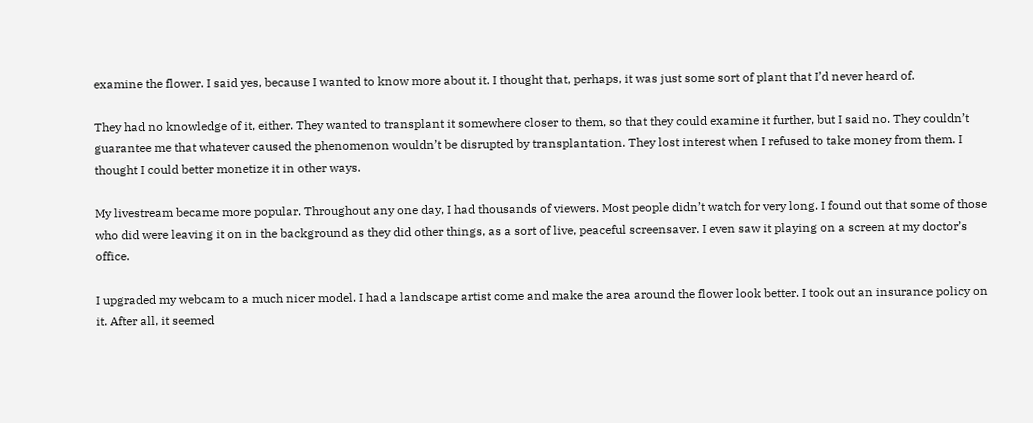examine the flower. I said yes, because I wanted to know more about it. I thought that, perhaps, it was just some sort of plant that I’d never heard of.

They had no knowledge of it, either. They wanted to transplant it somewhere closer to them, so that they could examine it further, but I said no. They couldn’t guarantee me that whatever caused the phenomenon wouldn’t be disrupted by transplantation. They lost interest when I refused to take money from them. I thought I could better monetize it in other ways.

My livestream became more popular. Throughout any one day, I had thousands of viewers. Most people didn’t watch for very long. I found out that some of those who did were leaving it on in the background as they did other things, as a sort of live, peaceful screensaver. I even saw it playing on a screen at my doctor’s office.

I upgraded my webcam to a much nicer model. I had a landscape artist come and make the area around the flower look better. I took out an insurance policy on it. After all, it seemed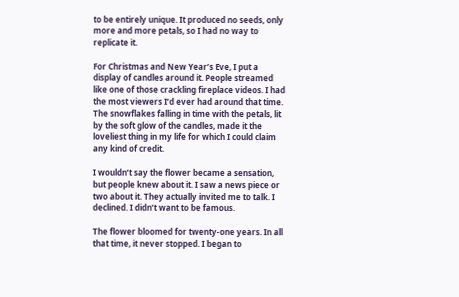to be entirely unique. It produced no seeds, only more and more petals, so I had no way to replicate it.

For Christmas and New Year’s Eve, I put a display of candles around it. People streamed like one of those crackling fireplace videos. I had the most viewers I’d ever had around that time. The snowflakes falling in time with the petals, lit by the soft glow of the candles, made it the loveliest thing in my life for which I could claim any kind of credit.

I wouldn’t say the flower became a sensation, but people knew about it. I saw a news piece or two about it. They actually invited me to talk. I declined. I didn’t want to be famous.

The flower bloomed for twenty-one years. In all that time, it never stopped. I began to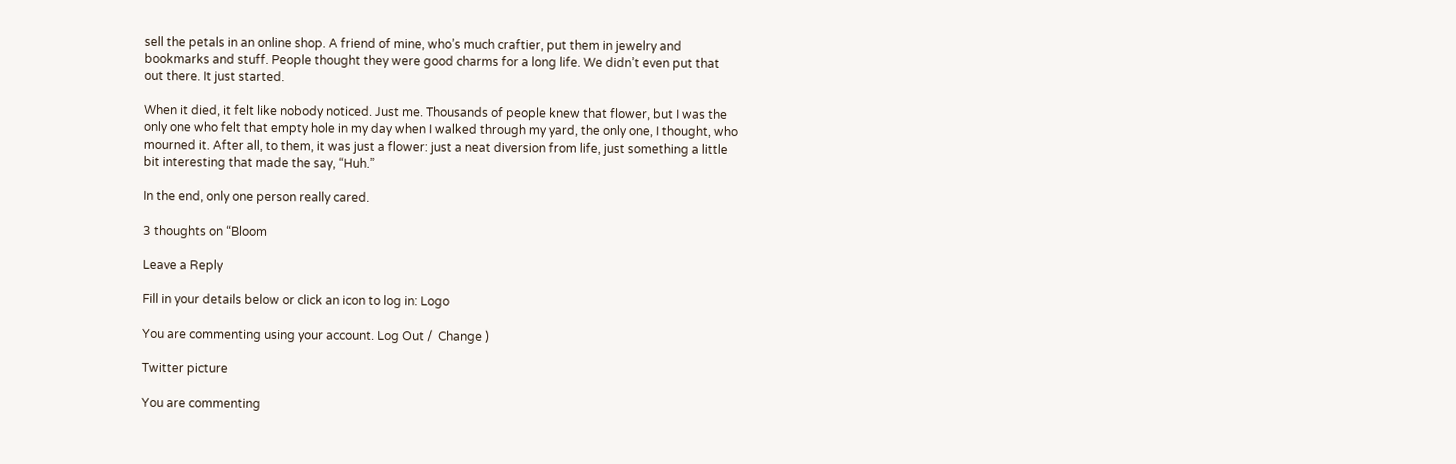sell the petals in an online shop. A friend of mine, who’s much craftier, put them in jewelry and bookmarks and stuff. People thought they were good charms for a long life. We didn’t even put that out there. It just started.

When it died, it felt like nobody noticed. Just me. Thousands of people knew that flower, but I was the only one who felt that empty hole in my day when I walked through my yard, the only one, I thought, who mourned it. After all, to them, it was just a flower: just a neat diversion from life, just something a little bit interesting that made the say, “Huh.”

In the end, only one person really cared.

3 thoughts on “Bloom

Leave a Reply

Fill in your details below or click an icon to log in: Logo

You are commenting using your account. Log Out /  Change )

Twitter picture

You are commenting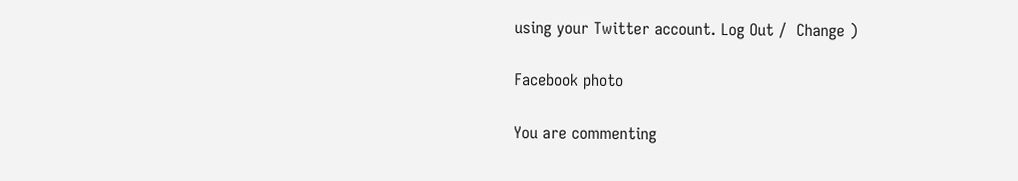using your Twitter account. Log Out /  Change )

Facebook photo

You are commenting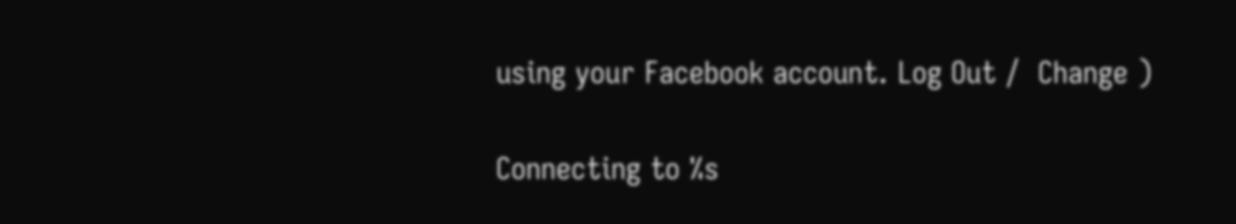using your Facebook account. Log Out /  Change )

Connecting to %s